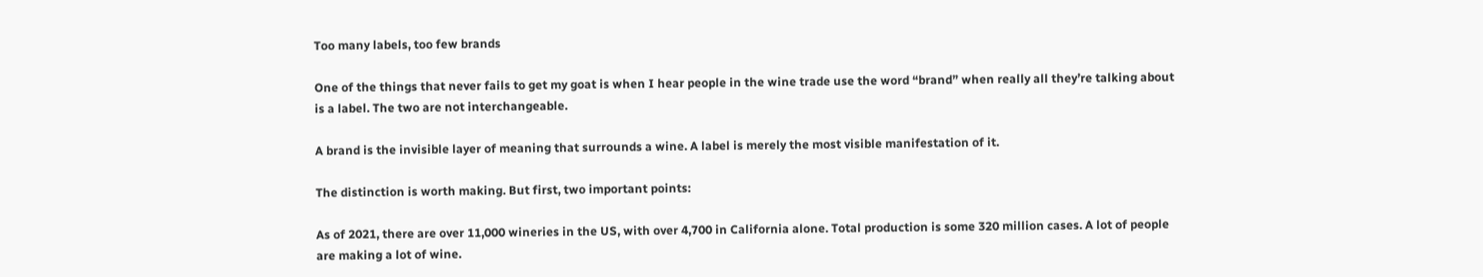Too many labels, too few brands

One of the things that never fails to get my goat is when I hear people in the wine trade use the word “brand” when really all they’re talking about is a label. The two are not interchangeable.

A brand is the invisible layer of meaning that surrounds a wine. A label is merely the most visible manifestation of it.

The distinction is worth making. But first, two important points:

As of 2021, there are over 11,000 wineries in the US, with over 4,700 in California alone. Total production is some 320 million cases. A lot of people are making a lot of wine.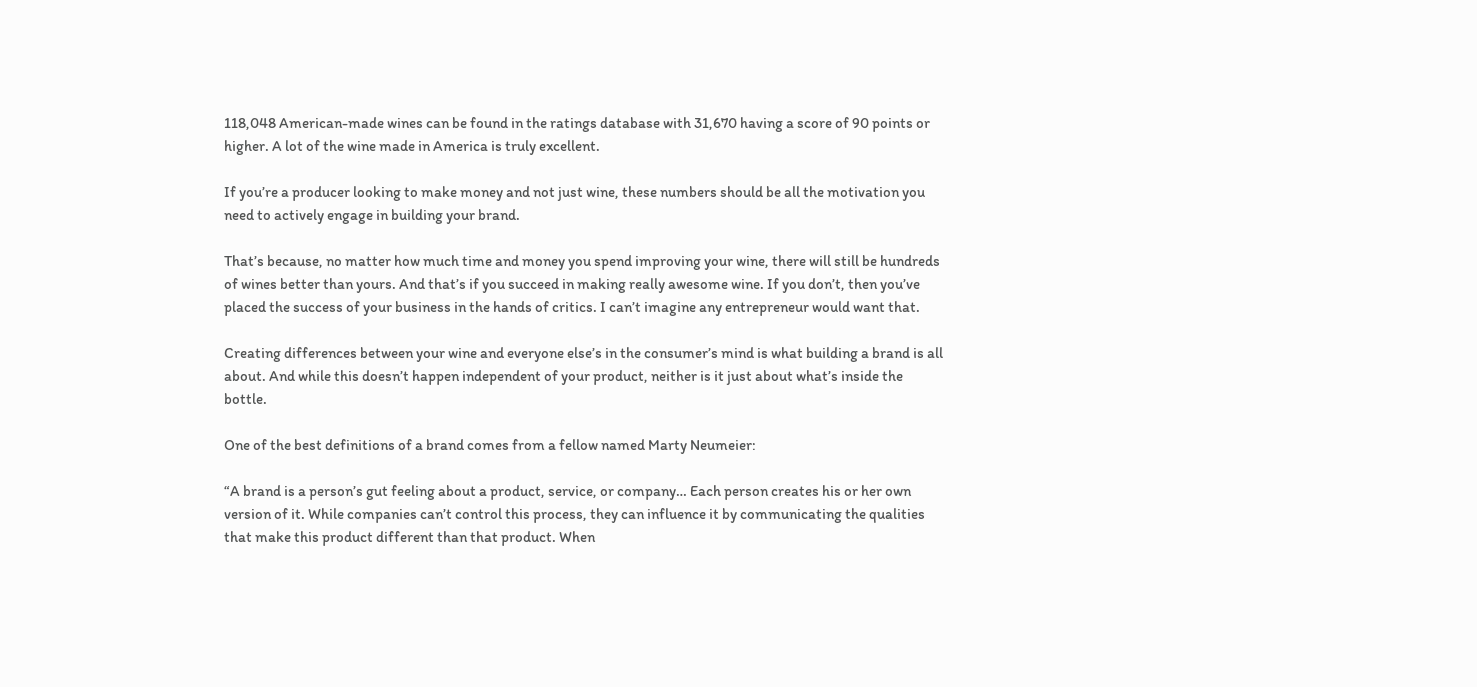118,048 American-made wines can be found in the ratings database with 31,670 having a score of 90 points or higher. A lot of the wine made in America is truly excellent.

If you’re a producer looking to make money and not just wine, these numbers should be all the motivation you need to actively engage in building your brand.

That’s because, no matter how much time and money you spend improving your wine, there will still be hundreds of wines better than yours. And that’s if you succeed in making really awesome wine. If you don’t, then you’ve placed the success of your business in the hands of critics. I can’t imagine any entrepreneur would want that.

Creating differences between your wine and everyone else’s in the consumer’s mind is what building a brand is all about. And while this doesn’t happen independent of your product, neither is it just about what’s inside the bottle.

One of the best definitions of a brand comes from a fellow named Marty Neumeier:

“A brand is a person’s gut feeling about a product, service, or company… Each person creates his or her own version of it. While companies can’t control this process, they can influence it by communicating the qualities that make this product different than that product. When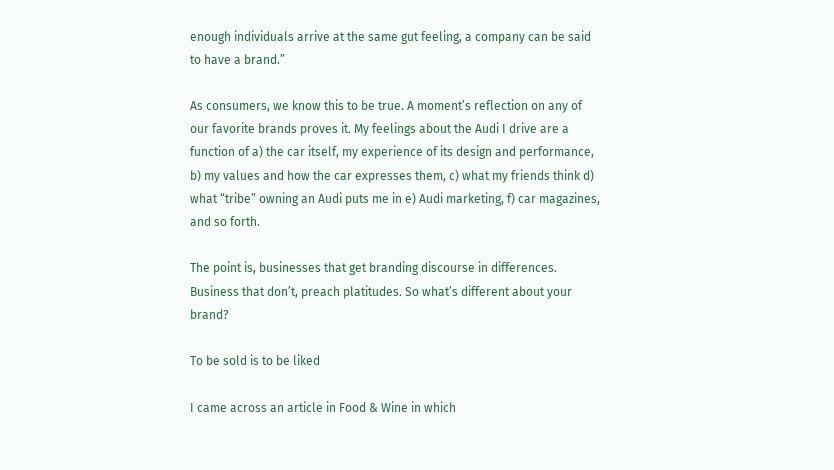enough individuals arrive at the same gut feeling, a company can be said to have a brand.”

As consumers, we know this to be true. A moment’s reflection on any of our favorite brands proves it. My feelings about the Audi I drive are a function of a) the car itself, my experience of its design and performance, b) my values and how the car expresses them, c) what my friends think d) what “tribe” owning an Audi puts me in e) Audi marketing, f) car magazines, and so forth.

The point is, businesses that get branding discourse in differences. Business that don’t, preach platitudes. So what’s different about your brand?

To be sold is to be liked

I came across an article in Food & Wine in which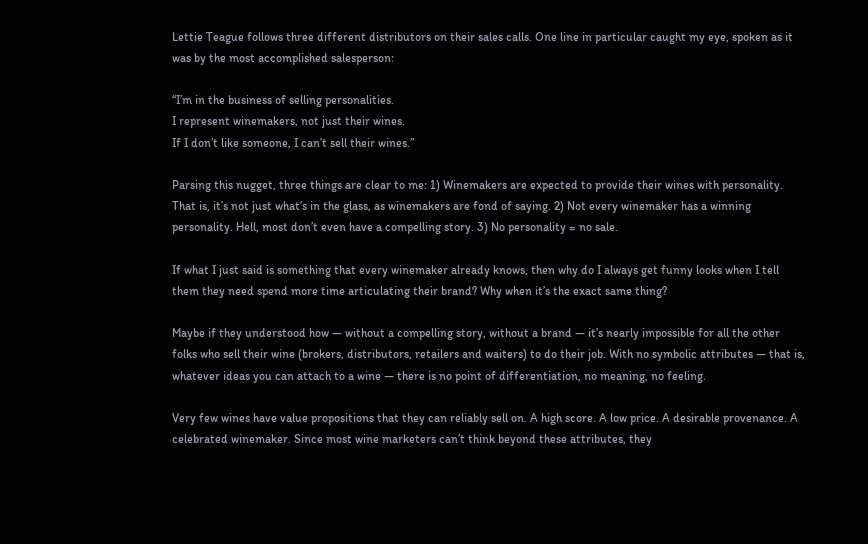Lettie Teague follows three different distributors on their sales calls. One line in particular caught my eye, spoken as it was by the most accomplished salesperson:

“I’m in the business of selling personalities.
I represent winemakers, not just their wines.
If I don’t like someone, I can’t sell their wines.”

Parsing this nugget, three things are clear to me: 1) Winemakers are expected to provide their wines with personality. That is, it’s not just what’s in the glass, as winemakers are fond of saying. 2) Not every winemaker has a winning personality. Hell, most don’t even have a compelling story. 3) No personality = no sale.

If what I just said is something that every winemaker already knows, then why do I always get funny looks when I tell them they need spend more time articulating their brand? Why when it’s the exact same thing?

Maybe if they understood how — without a compelling story, without a brand — it’s nearly impossible for all the other folks who sell their wine (brokers, distributors, retailers and waiters) to do their job. With no symbolic attributes — that is, whatever ideas you can attach to a wine — there is no point of differentiation, no meaning, no feeling.

Very few wines have value propositions that they can reliably sell on. A high score. A low price. A desirable provenance. A celebrated winemaker. Since most wine marketers can’t think beyond these attributes, they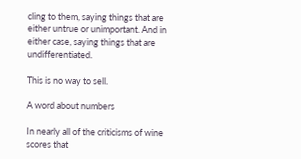cling to them, saying things that are either untrue or unimportant. And in either case, saying things that are undifferentiated.

This is no way to sell.

A word about numbers

In nearly all of the criticisms of wine scores that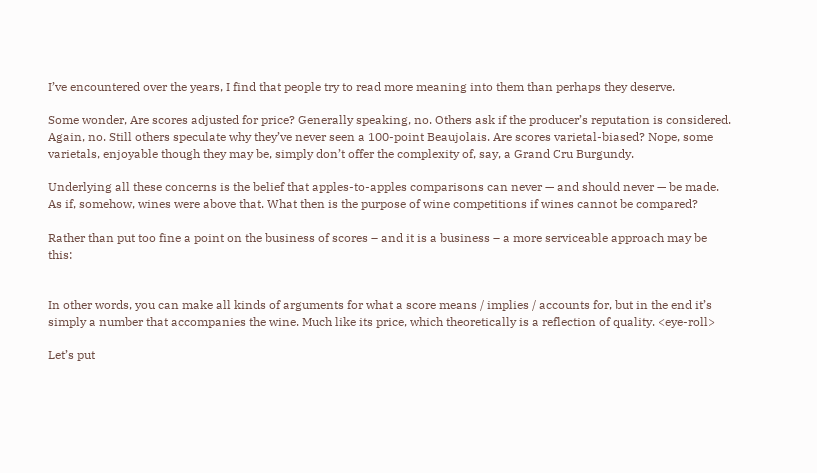I’ve encountered over the years, I find that people try to read more meaning into them than perhaps they deserve.

Some wonder, Are scores adjusted for price? Generally speaking, no. Others ask if the producer’s reputation is considered. Again, no. Still others speculate why they’ve never seen a 100-point Beaujolais. Are scores varietal-biased? Nope, some varietals, enjoyable though they may be, simply don’t offer the complexity of, say, a Grand Cru Burgundy.

Underlying all these concerns is the belief that apples-to-apples comparisons can never — and should never — be made. As if, somehow, wines were above that. What then is the purpose of wine competitions if wines cannot be compared?

Rather than put too fine a point on the business of scores – and it is a business – a more serviceable approach may be this:


In other words, you can make all kinds of arguments for what a score means / implies / accounts for, but in the end it’s simply a number that accompanies the wine. Much like its price, which theoretically is a reflection of quality. <eye-roll>

Let’s put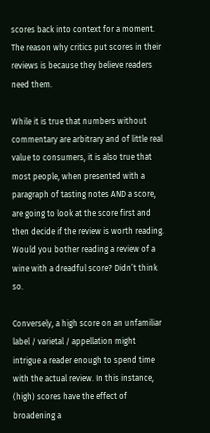scores back into context for a moment. The reason why critics put scores in their reviews is because they believe readers need them.

While it is true that numbers without commentary are arbitrary and of little real value to consumers, it is also true that most people, when presented with a paragraph of tasting notes AND a score, are going to look at the score first and then decide if the review is worth reading. Would you bother reading a review of a wine with a dreadful score? Didn’t think so.

Conversely, a high score on an unfamiliar label / varietal / appellation might intrigue a reader enough to spend time with the actual review. In this instance, (high) scores have the effect of broadening a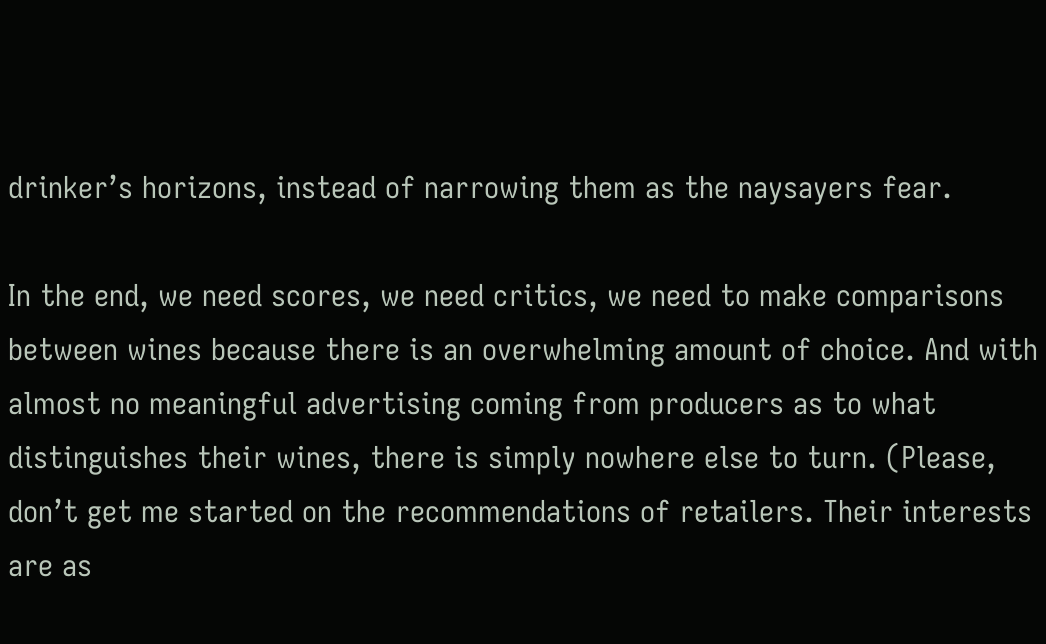drinker’s horizons, instead of narrowing them as the naysayers fear.

In the end, we need scores, we need critics, we need to make comparisons between wines because there is an overwhelming amount of choice. And with almost no meaningful advertising coming from producers as to what distinguishes their wines, there is simply nowhere else to turn. (Please, don’t get me started on the recommendations of retailers. Their interests are as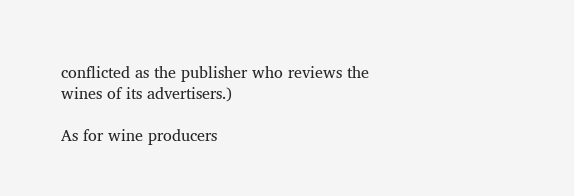conflicted as the publisher who reviews the wines of its advertisers.)

As for wine producers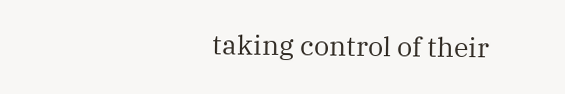taking control of their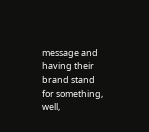message and having their brand stand for something, well,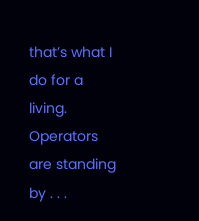that’s what I do for a living. Operators are standing by . . .